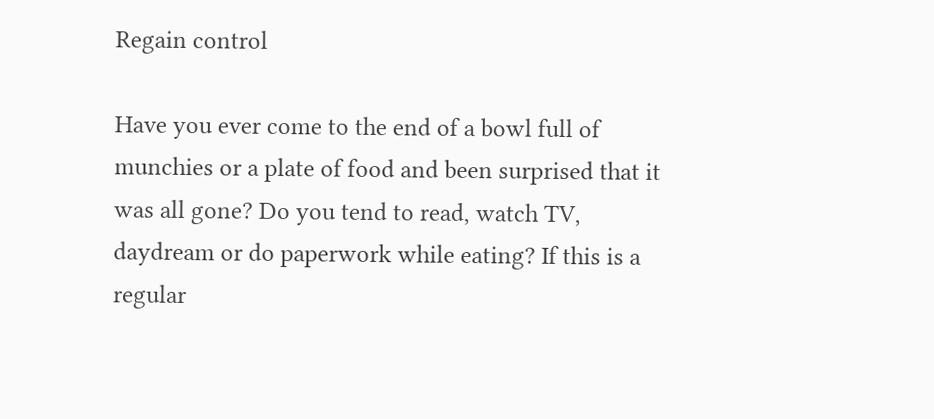Regain control

Have you ever come to the end of a bowl full of munchies or a plate of food and been surprised that it was all gone? Do you tend to read, watch TV, daydream or do paperwork while eating? If this is a regular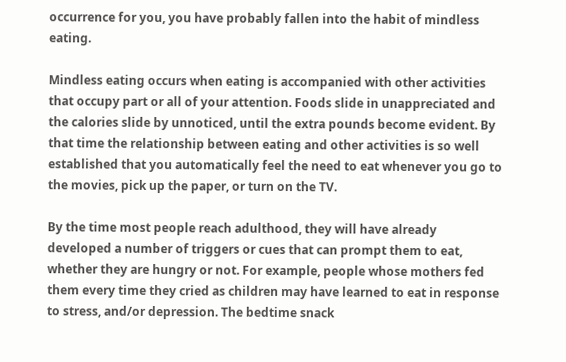occurrence for you, you have probably fallen into the habit of mindless eating.

Mindless eating occurs when eating is accompanied with other activities that occupy part or all of your attention. Foods slide in unappreciated and the calories slide by unnoticed, until the extra pounds become evident. By that time the relationship between eating and other activities is so well established that you automatically feel the need to eat whenever you go to the movies, pick up the paper, or turn on the TV.

By the time most people reach adulthood, they will have already developed a number of triggers or cues that can prompt them to eat, whether they are hungry or not. For example, people whose mothers fed them every time they cried as children may have learned to eat in response to stress, and/or depression. The bedtime snack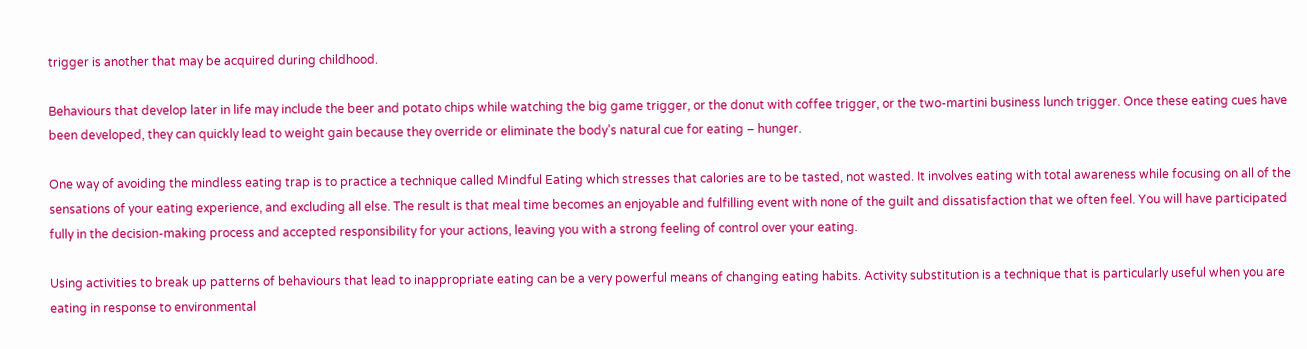trigger is another that may be acquired during childhood.

Behaviours that develop later in life may include the beer and potato chips while watching the big game trigger, or the donut with coffee trigger, or the two-martini business lunch trigger. Once these eating cues have been developed, they can quickly lead to weight gain because they override or eliminate the body’s natural cue for eating – hunger.

One way of avoiding the mindless eating trap is to practice a technique called Mindful Eating which stresses that calories are to be tasted, not wasted. It involves eating with total awareness while focusing on all of the sensations of your eating experience, and excluding all else. The result is that meal time becomes an enjoyable and fulfilling event with none of the guilt and dissatisfaction that we often feel. You will have participated fully in the decision-making process and accepted responsibility for your actions, leaving you with a strong feeling of control over your eating.

Using activities to break up patterns of behaviours that lead to inappropriate eating can be a very powerful means of changing eating habits. Activity substitution is a technique that is particularly useful when you are eating in response to environmental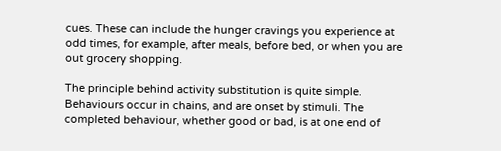cues. These can include the hunger cravings you experience at odd times, for example, after meals, before bed, or when you are out grocery shopping.

The principle behind activity substitution is quite simple. Behaviours occur in chains, and are onset by stimuli. The completed behaviour, whether good or bad, is at one end of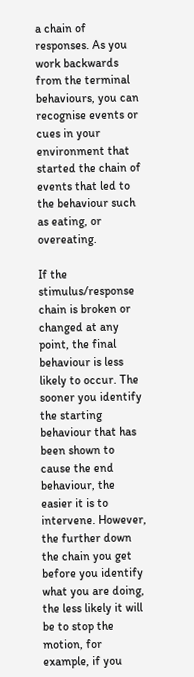a chain of responses. As you work backwards from the terminal behaviours, you can recognise events or cues in your environment that started the chain of events that led to the behaviour such as eating, or overeating.

If the stimulus/response chain is broken or changed at any point, the final behaviour is less likely to occur. The sooner you identify the starting behaviour that has been shown to cause the end behaviour, the easier it is to intervene. However, the further down the chain you get before you identify what you are doing, the less likely it will be to stop the motion, for example, if you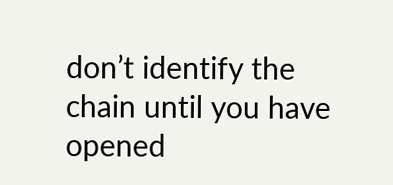don’t identify the chain until you have opened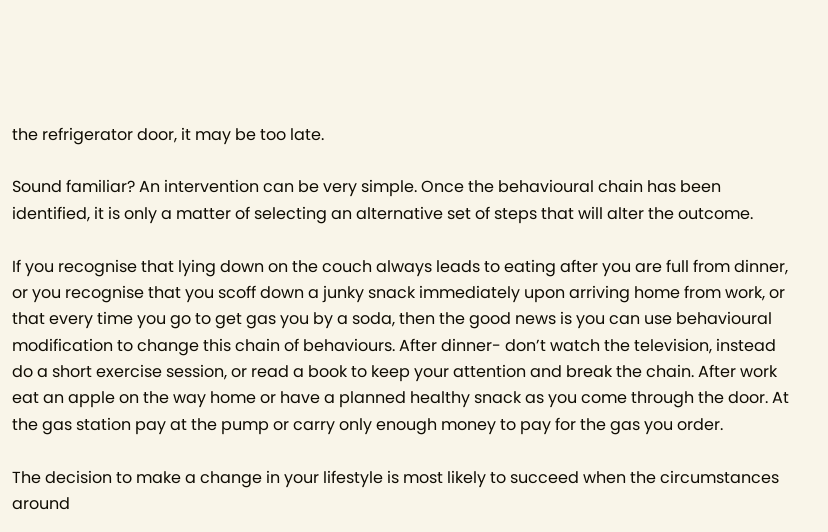the refrigerator door, it may be too late.

Sound familiar? An intervention can be very simple. Once the behavioural chain has been identified, it is only a matter of selecting an alternative set of steps that will alter the outcome.

If you recognise that lying down on the couch always leads to eating after you are full from dinner, or you recognise that you scoff down a junky snack immediately upon arriving home from work, or that every time you go to get gas you by a soda, then the good news is you can use behavioural modification to change this chain of behaviours. After dinner- don’t watch the television, instead do a short exercise session, or read a book to keep your attention and break the chain. After work eat an apple on the way home or have a planned healthy snack as you come through the door. At the gas station pay at the pump or carry only enough money to pay for the gas you order.

The decision to make a change in your lifestyle is most likely to succeed when the circumstances around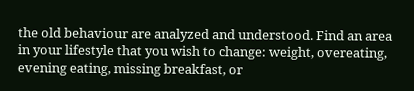the old behaviour are analyzed and understood. Find an area in your lifestyle that you wish to change: weight, overeating, evening eating, missing breakfast, or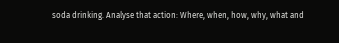soda drinking. Analyse that action: Where, when, how, why, what and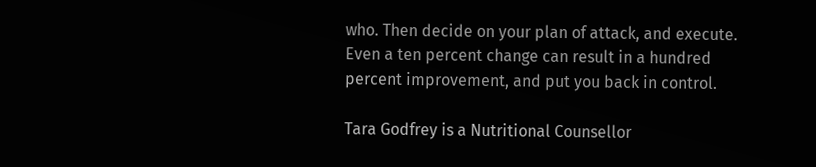who. Then decide on your plan of attack, and execute. Even a ten percent change can result in a hundred percent improvement, and put you back in control.

Tara Godfrey is a Nutritional Counsellor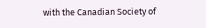with the Canadian Society of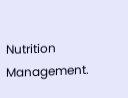Nutrition Management.